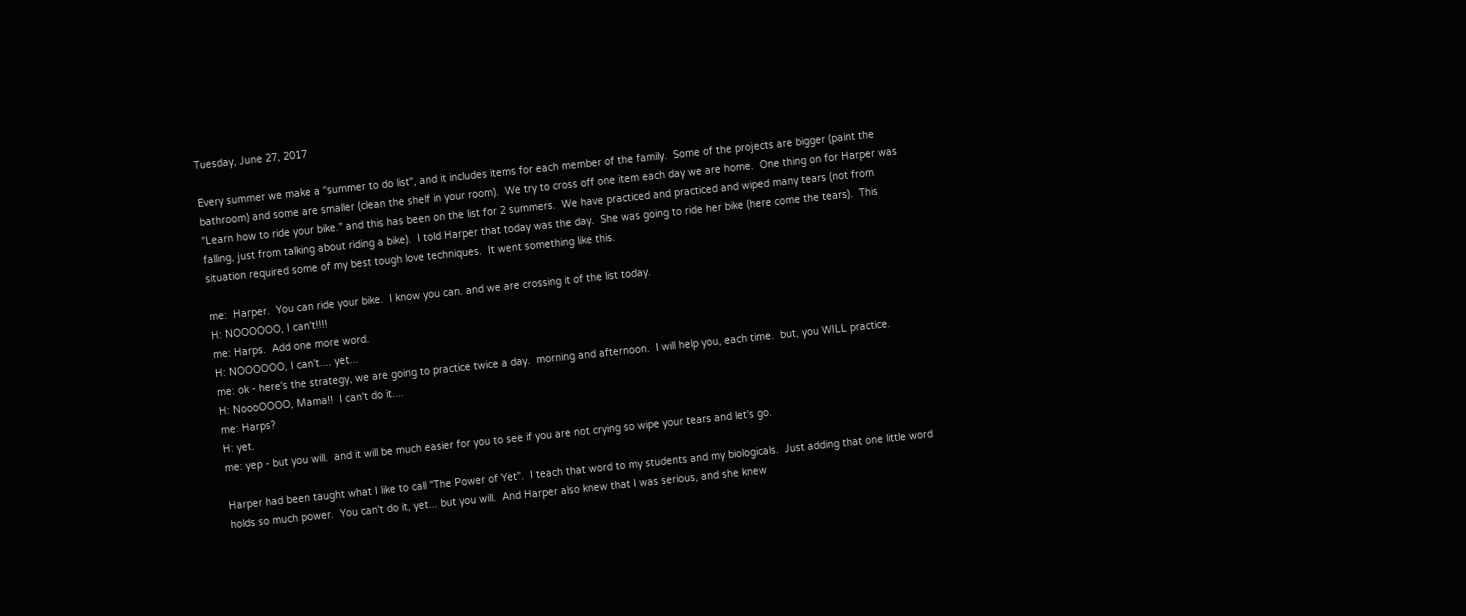Tuesday, June 27, 2017

Every summer we make a "summer to do list", and it includes items for each member of the family.  Some of the projects are bigger (paint the bathroom) and some are smaller (clean the shelf in your room).  We try to cross off one item each day we are home.  One thing on for Harper was "Learn how to ride your bike." and this has been on the list for 2 summers.  We have practiced and practiced and wiped many tears (not from falling, just from talking about riding a bike).  I told Harper that today was the day.  She was going to ride her bike (here come the tears).  This situation required some of my best tough love techniques.  It went something like this.

me:  Harper.  You can ride your bike.  I know you can. and we are crossing it of the list today.
H: NOOOOOO, I can't!!!!
me: Harps.  Add one more word.
H: NOOOOOO, I can't.... yet...
me: ok - here's the strategy, we are going to practice twice a day.  morning and afternoon.  I will help you, each time.  but, you WILL practice.
H: NoooOOOO, Mama!!  I can't do it....
me: Harps?
H: yet.
me: yep - but you will.  and it will be much easier for you to see if you are not crying so wipe your tears and let's go.

Harper had been taught what I like to call "The Power of Yet".  I teach that word to my students and my biologicals.  Just adding that one little word holds so much power.  You can't do it, yet... but you will.  And Harper also knew that I was serious, and she knew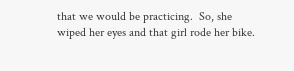that we would be practicing.  So, she wiped her eyes and that girl rode her bike.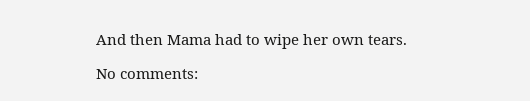And then Mama had to wipe her own tears.

No comments: